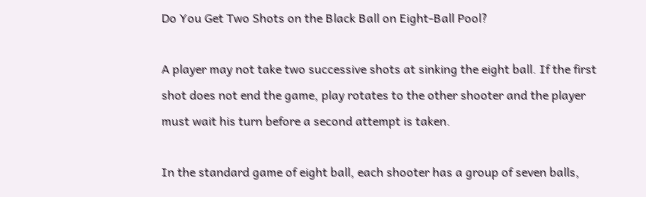Do You Get Two Shots on the Black Ball on Eight-Ball Pool?

A player may not take two successive shots at sinking the eight ball. If the first shot does not end the game, play rotates to the other shooter and the player must wait his turn before a second attempt is taken.

In the standard game of eight ball, each shooter has a group of seven balls,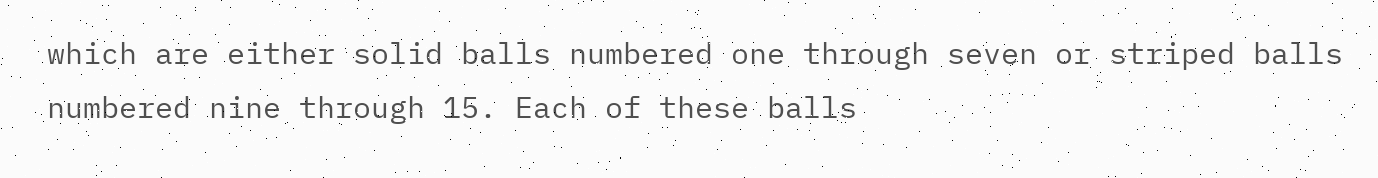which are either solid balls numbered one through seven or striped balls numbered nine through 15. Each of these balls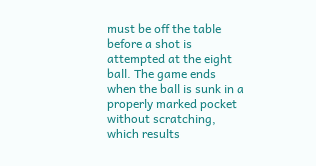must be off the table before a shot is attempted at the eight ball. The game ends when the ball is sunk in a properly marked pocket without scratching, which results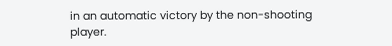in an automatic victory by the non-shooting player.